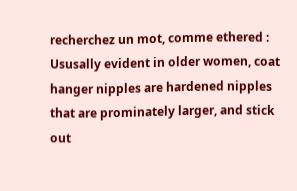recherchez un mot, comme ethered :
Ususally evident in older women, coat hanger nipples are hardened nipples that are prominately larger, and stick out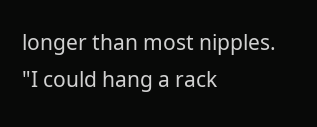longer than most nipples.
"I could hang a rack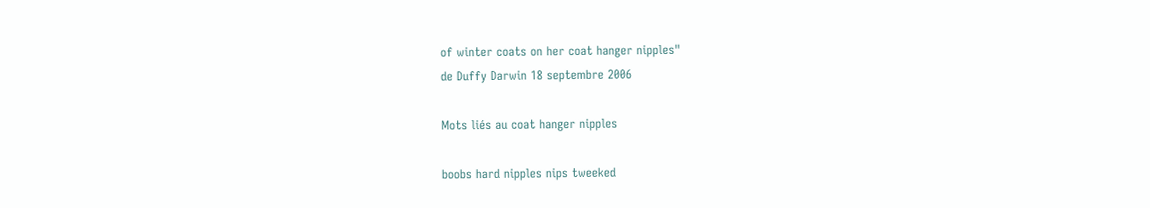of winter coats on her coat hanger nipples"
de Duffy Darwin 18 septembre 2006

Mots liés au coat hanger nipples

boobs hard nipples nips tweeked